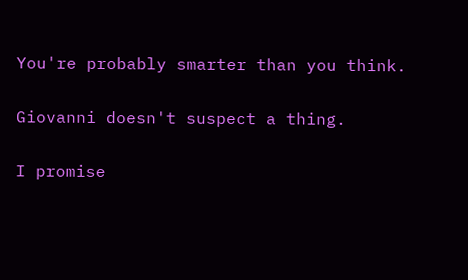You're probably smarter than you think.

Giovanni doesn't suspect a thing.

I promise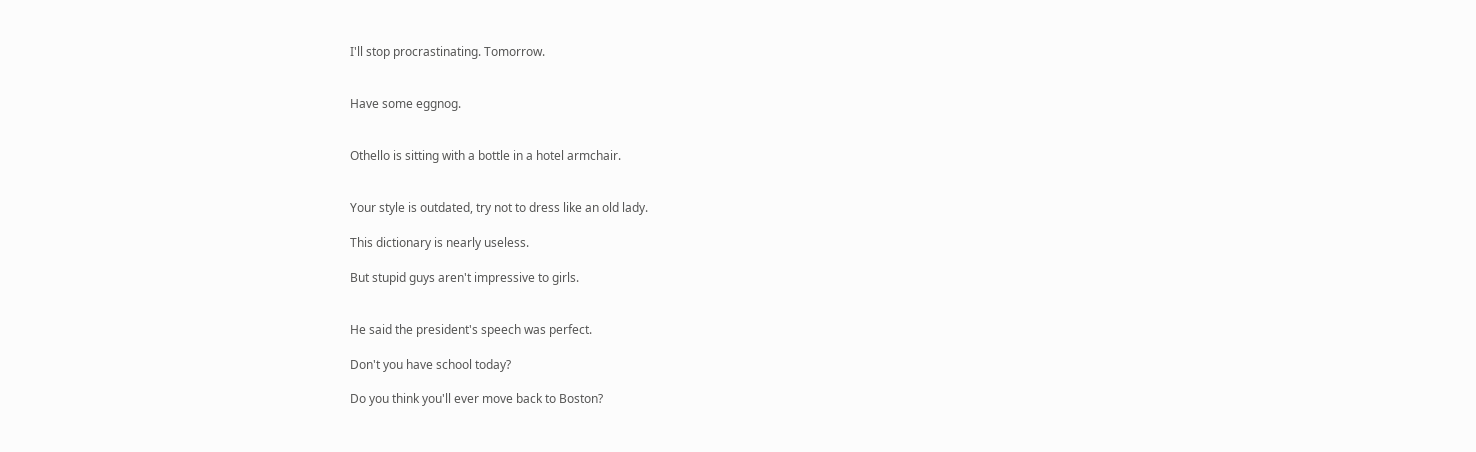I'll stop procrastinating. Tomorrow.


Have some eggnog.


Othello is sitting with a bottle in a hotel armchair.


Your style is outdated, try not to dress like an old lady.

This dictionary is nearly useless.

But stupid guys aren't impressive to girls.


He said the president's speech was perfect.

Don't you have school today?

Do you think you'll ever move back to Boston?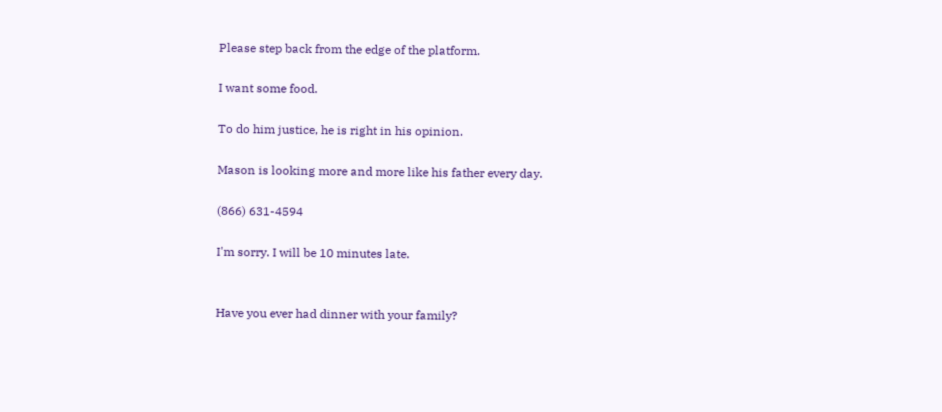Please step back from the edge of the platform.

I want some food.

To do him justice, he is right in his opinion.

Mason is looking more and more like his father every day.

(866) 631-4594

I'm sorry. I will be 10 minutes late.


Have you ever had dinner with your family?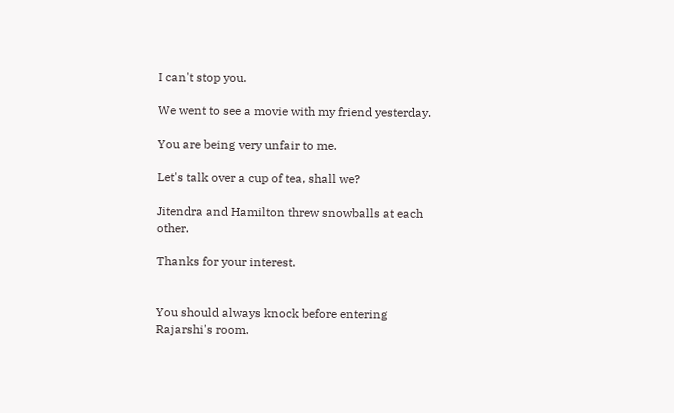I can't stop you.

We went to see a movie with my friend yesterday.

You are being very unfair to me.

Let's talk over a cup of tea, shall we?

Jitendra and Hamilton threw snowballs at each other.

Thanks for your interest.


You should always knock before entering Rajarshi's room.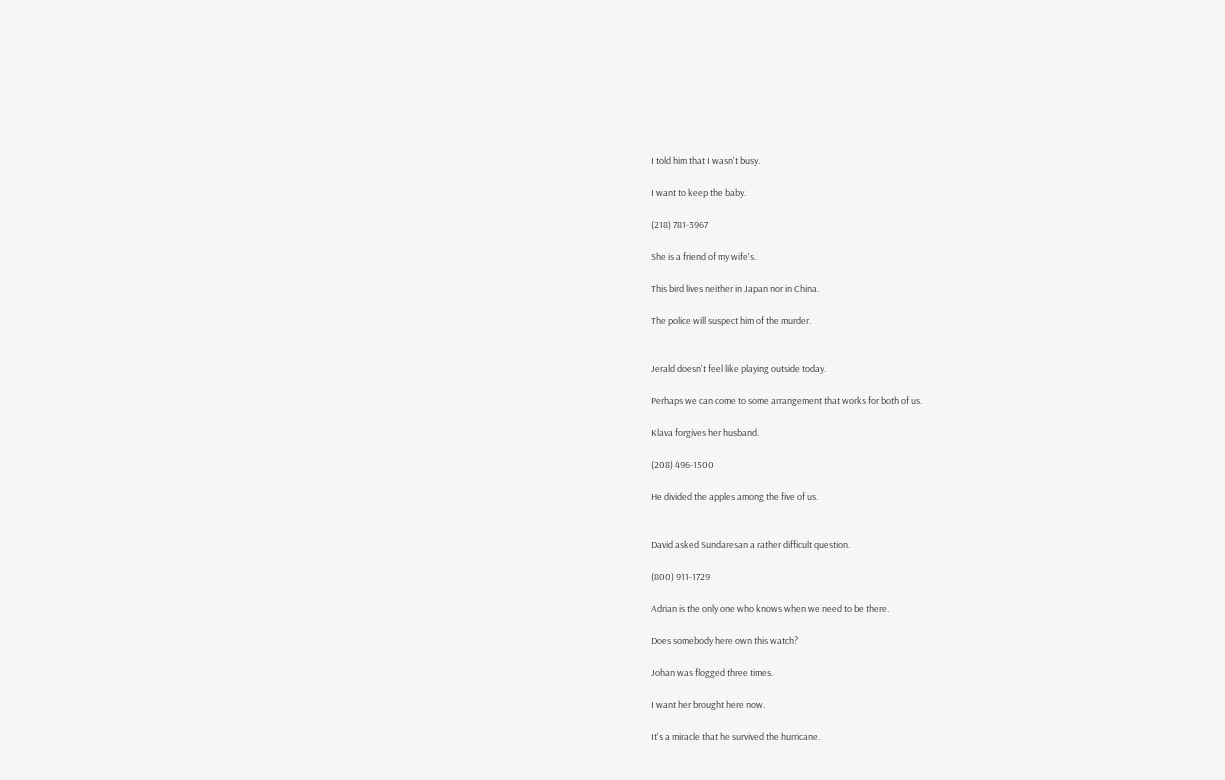I told him that I wasn't busy.

I want to keep the baby.

(218) 781-3967

She is a friend of my wife's.

This bird lives neither in Japan nor in China.

The police will suspect him of the murder.


Jerald doesn't feel like playing outside today.

Perhaps we can come to some arrangement that works for both of us.

Klava forgives her husband.

(208) 496-1500

He divided the apples among the five of us.


David asked Sundaresan a rather difficult question.

(800) 911-1729

Adrian is the only one who knows when we need to be there.

Does somebody here own this watch?

Johan was flogged three times.

I want her brought here now.

It's a miracle that he survived the hurricane.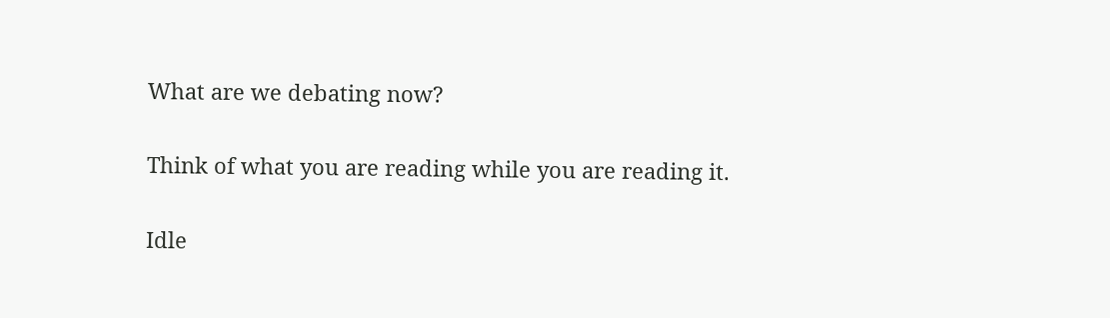What are we debating now?

Think of what you are reading while you are reading it.

Idle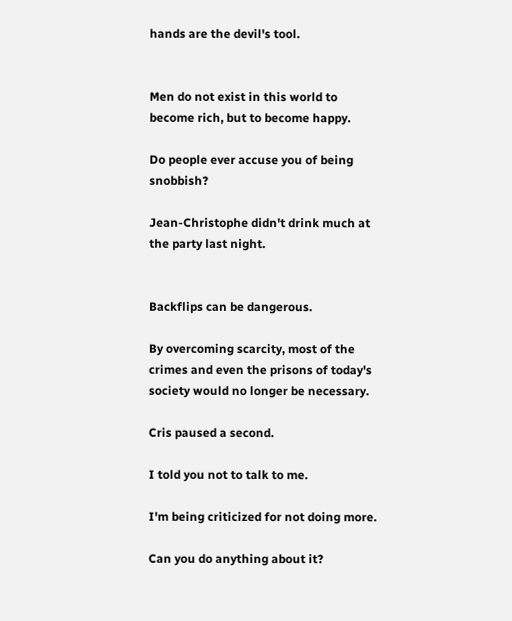hands are the devil's tool.


Men do not exist in this world to become rich, but to become happy.

Do people ever accuse you of being snobbish?

Jean-Christophe didn't drink much at the party last night.


Backflips can be dangerous.

By overcoming scarcity, most of the crimes and even the prisons of today's society would no longer be necessary.

Cris paused a second.

I told you not to talk to me.

I'm being criticized for not doing more.

Can you do anything about it?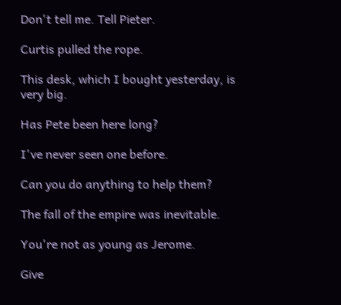Don't tell me. Tell Pieter.

Curtis pulled the rope.

This desk, which I bought yesterday, is very big.

Has Pete been here long?

I've never seen one before.

Can you do anything to help them?

The fall of the empire was inevitable.

You're not as young as Jerome.

Give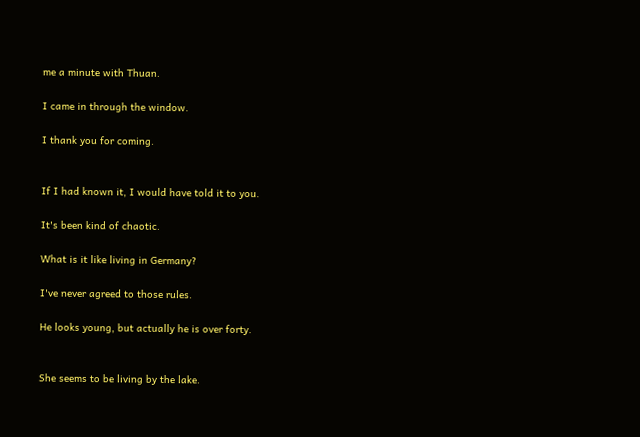me a minute with Thuan.

I came in through the window.

I thank you for coming.


If I had known it, I would have told it to you.

It's been kind of chaotic.

What is it like living in Germany?

I've never agreed to those rules.

He looks young, but actually he is over forty.


She seems to be living by the lake.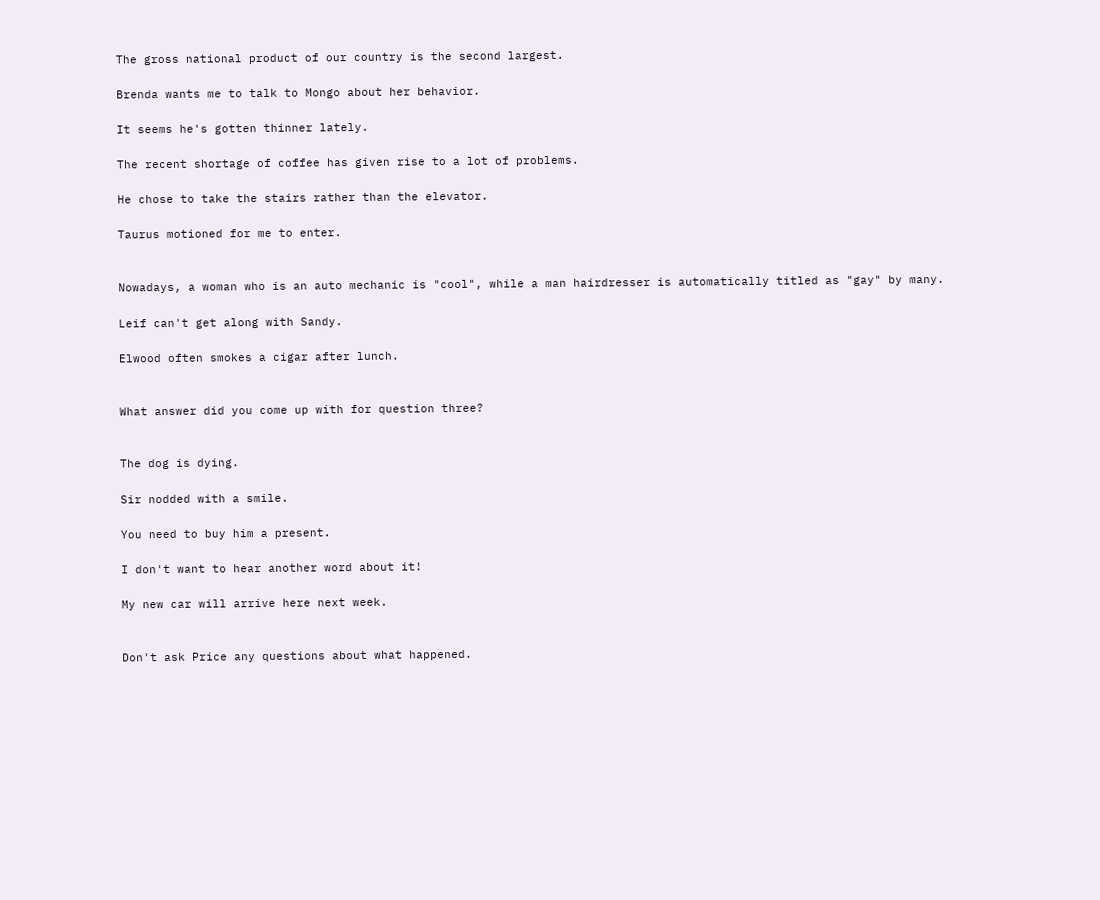The gross national product of our country is the second largest.

Brenda wants me to talk to Mongo about her behavior.

It seems he's gotten thinner lately.

The recent shortage of coffee has given rise to a lot of problems.

He chose to take the stairs rather than the elevator.

Taurus motioned for me to enter.


Nowadays, a woman who is an auto mechanic is "cool", while a man hairdresser is automatically titled as "gay" by many.

Leif can't get along with Sandy.

Elwood often smokes a cigar after lunch.


What answer did you come up with for question three?


The dog is dying.

Sir nodded with a smile.

You need to buy him a present.

I don't want to hear another word about it!

My new car will arrive here next week.


Don't ask Price any questions about what happened.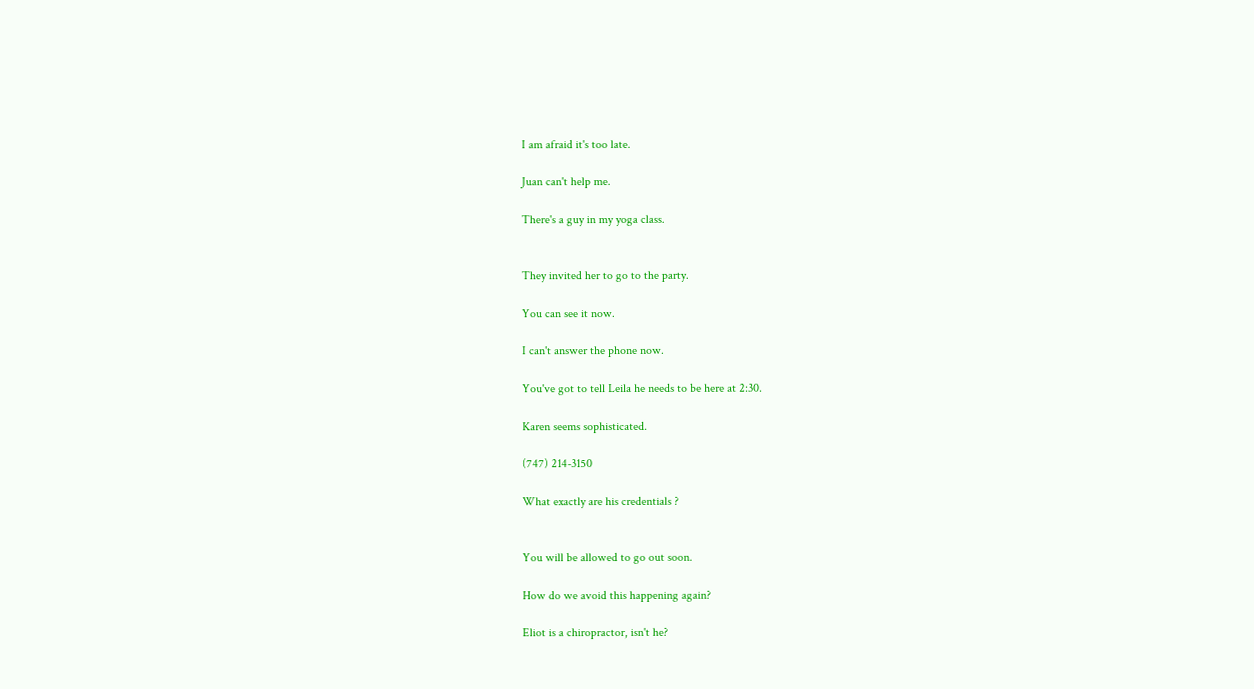I am afraid it's too late.

Juan can't help me.

There's a guy in my yoga class.


They invited her to go to the party.

You can see it now.

I can't answer the phone now.

You've got to tell Leila he needs to be here at 2:30.

Karen seems sophisticated.

(747) 214-3150

What exactly are his credentials ?


You will be allowed to go out soon.

How do we avoid this happening again?

Eliot is a chiropractor, isn't he?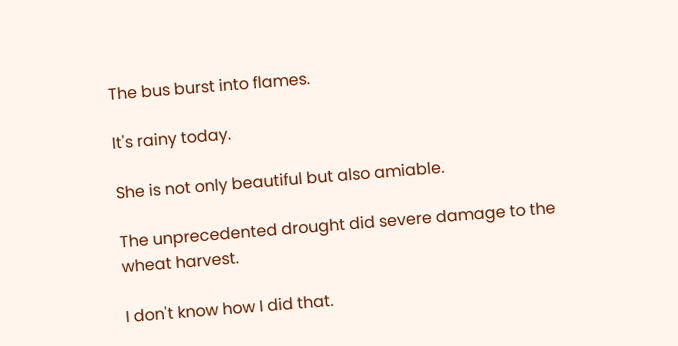The bus burst into flames.

It's rainy today.

She is not only beautiful but also amiable.

The unprecedented drought did severe damage to the wheat harvest.

I don't know how I did that.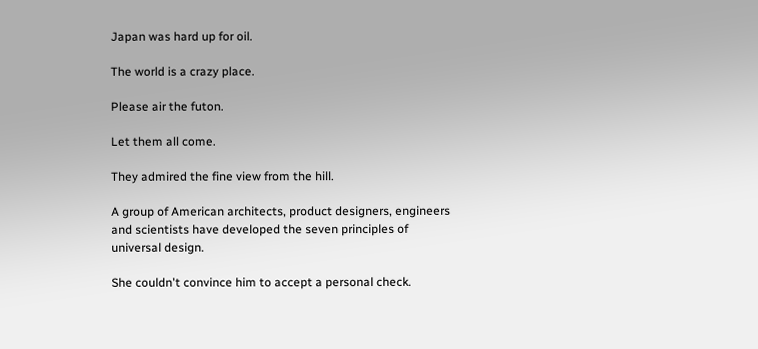Japan was hard up for oil.

The world is a crazy place.

Please air the futon.

Let them all come.

They admired the fine view from the hill.

A group of American architects, product designers, engineers and scientists have developed the seven principles of universal design.

She couldn't convince him to accept a personal check.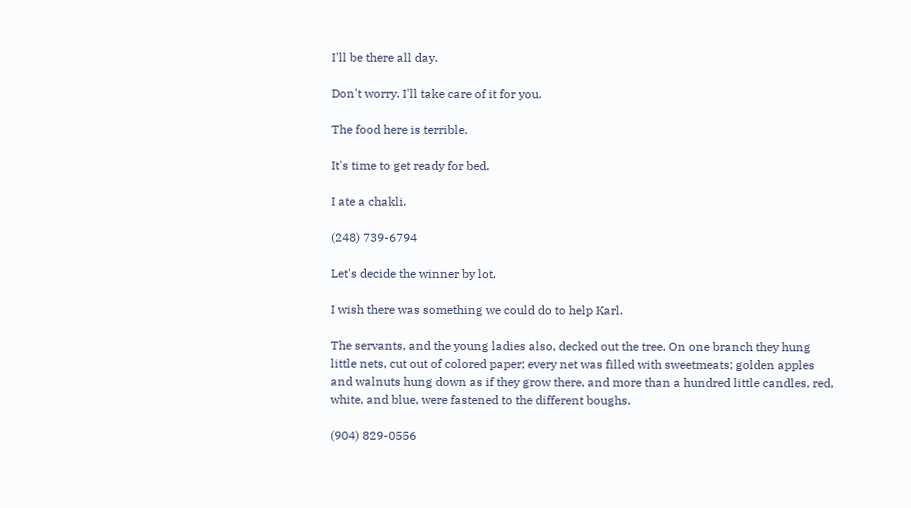I'll be there all day.

Don't worry. I'll take care of it for you.

The food here is terrible.

It's time to get ready for bed.

I ate a chakli.

(248) 739-6794

Let's decide the winner by lot.

I wish there was something we could do to help Karl.

The servants, and the young ladies also, decked out the tree. On one branch they hung little nets, cut out of colored paper; every net was filled with sweetmeats; golden apples and walnuts hung down as if they grow there, and more than a hundred little candles, red, white, and blue, were fastened to the different boughs.

(904) 829-0556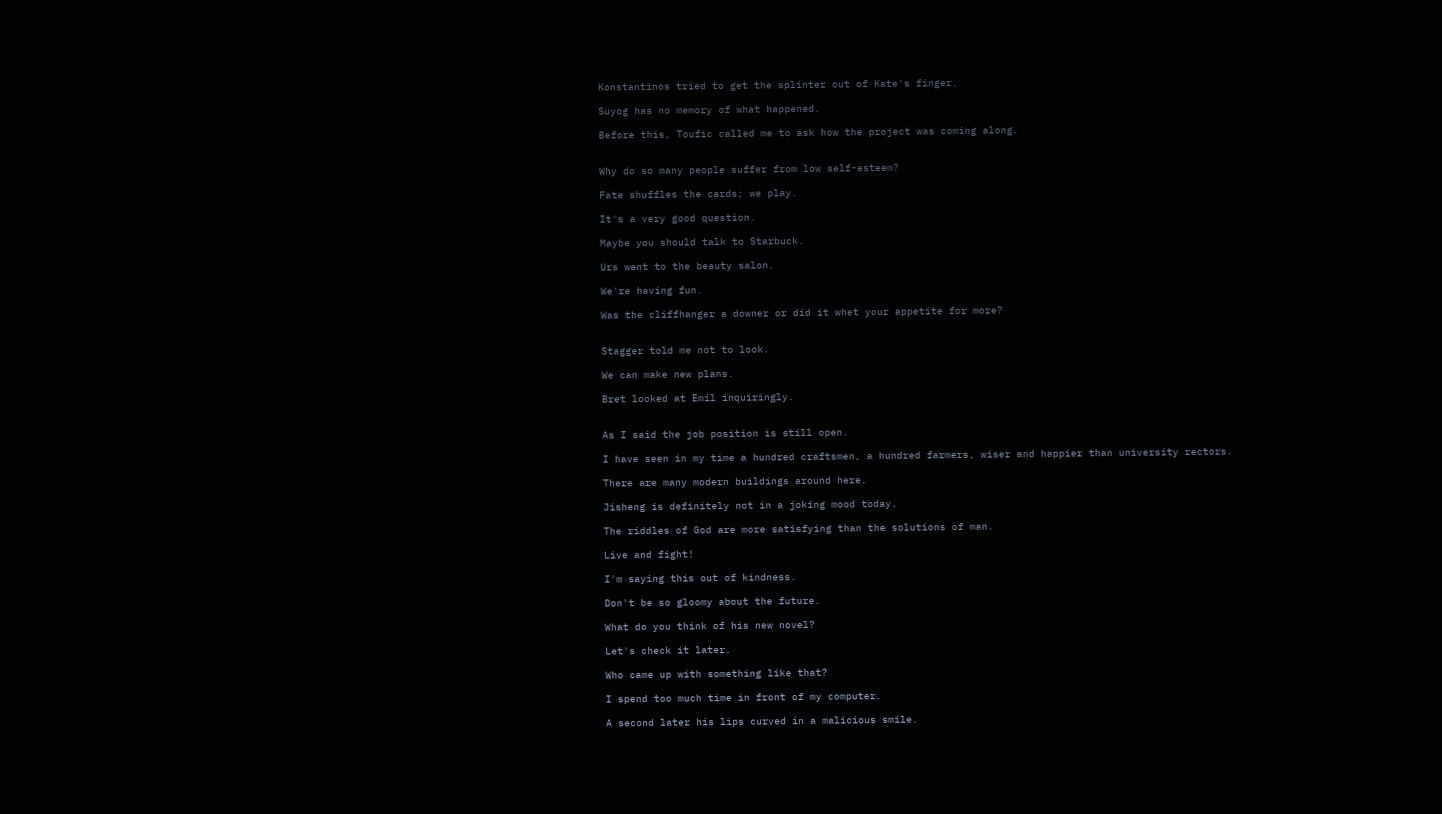Konstantinos tried to get the splinter out of Kate's finger.

Suyog has no memory of what happened.

Before this, Toufic called me to ask how the project was coming along.


Why do so many people suffer from low self-esteem?

Fate shuffles the cards; we play.

It's a very good question.

Maybe you should talk to Starbuck.

Urs went to the beauty salon.

We're having fun.

Was the cliffhanger a downer or did it whet your appetite for more?


Stagger told me not to look.

We can make new plans.

Bret looked at Emil inquiringly.


As I said the job position is still open.

I have seen in my time a hundred craftsmen, a hundred farmers, wiser and happier than university rectors.

There are many modern buildings around here.

Jisheng is definitely not in a joking mood today.

The riddles of God are more satisfying than the solutions of man.

Live and fight!

I'm saying this out of kindness.

Don't be so gloomy about the future.

What do you think of his new novel?

Let's check it later.

Who came up with something like that?

I spend too much time in front of my computer.

A second later his lips curved in a malicious smile.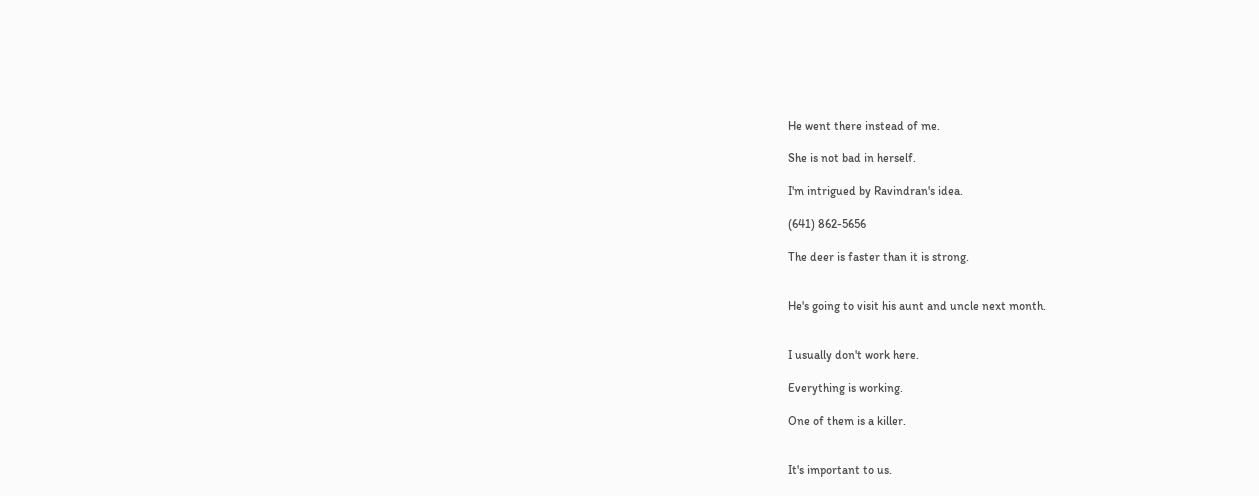He went there instead of me.

She is not bad in herself.

I'm intrigued by Ravindran's idea.

(641) 862-5656

The deer is faster than it is strong.


He's going to visit his aunt and uncle next month.


I usually don't work here.

Everything is working.

One of them is a killer.


It's important to us.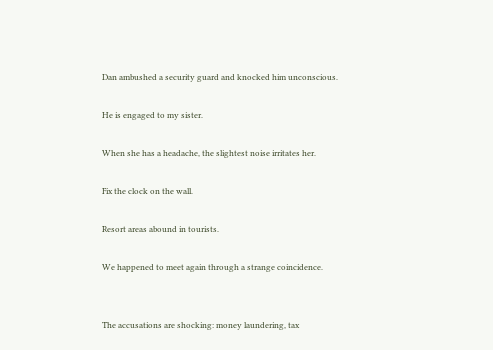Dan ambushed a security guard and knocked him unconscious.

He is engaged to my sister.

When she has a headache, the slightest noise irritates her.

Fix the clock on the wall.

Resort areas abound in tourists.

We happened to meet again through a strange coincidence.


The accusations are shocking: money laundering, tax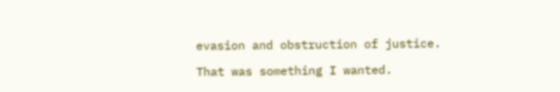evasion and obstruction of justice.

That was something I wanted.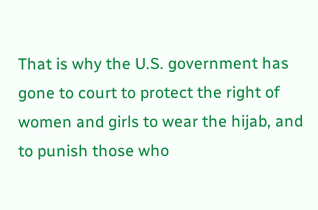That is why the U.S. government has gone to court to protect the right of women and girls to wear the hijab, and to punish those who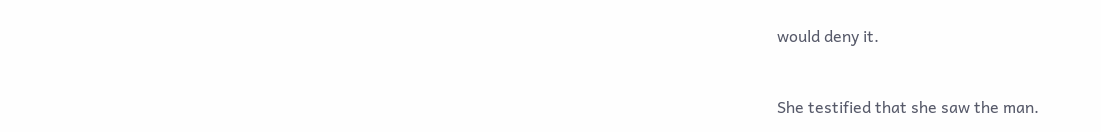would deny it.


She testified that she saw the man.